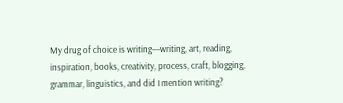My drug of choice is writing––writing, art, reading, inspiration, books, creativity, process, craft, blogging, grammar, linguistics, and did I mention writing?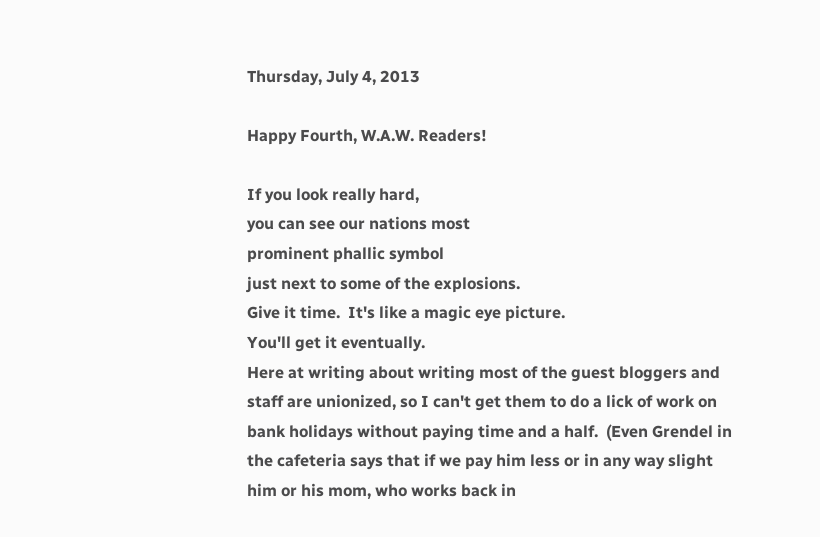Thursday, July 4, 2013

Happy Fourth, W.A.W. Readers!

If you look really hard,
you can see our nations most
prominent phallic symbol
just next to some of the explosions.
Give it time.  It's like a magic eye picture.
You'll get it eventually.
Here at writing about writing most of the guest bloggers and staff are unionized, so I can't get them to do a lick of work on bank holidays without paying time and a half.  (Even Grendel in the cafeteria says that if we pay him less or in any way slight him or his mom, who works back in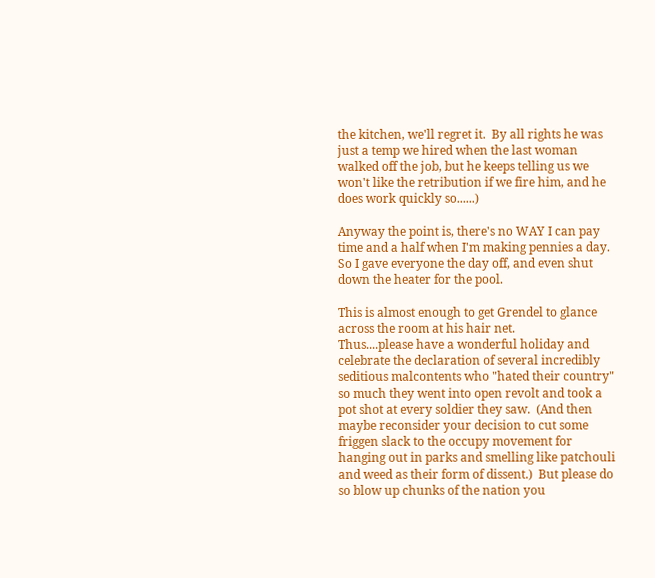the kitchen, we'll regret it.  By all rights he was just a temp we hired when the last woman walked off the job, but he keeps telling us we won't like the retribution if we fire him, and he does work quickly so......)

Anyway the point is, there's no WAY I can pay time and a half when I'm making pennies a day.  So I gave everyone the day off, and even shut down the heater for the pool.

This is almost enough to get Grendel to glance across the room at his hair net.
Thus....please have a wonderful holiday and celebrate the declaration of several incredibly seditious malcontents who "hated their country" so much they went into open revolt and took a pot shot at every soldier they saw.  (And then maybe reconsider your decision to cut some friggen slack to the occupy movement for hanging out in parks and smelling like patchouli and weed as their form of dissent.)  But please do so blow up chunks of the nation you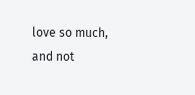love so much, and not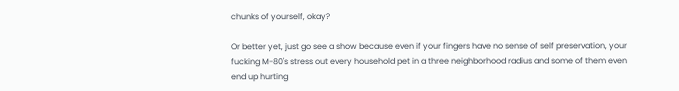chunks of yourself, okay?

Or better yet, just go see a show because even if your fingers have no sense of self preservation, your fucking M-80's stress out every household pet in a three neighborhood radius and some of them even end up hurting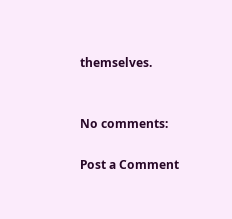themselves.


No comments:

Post a Comment